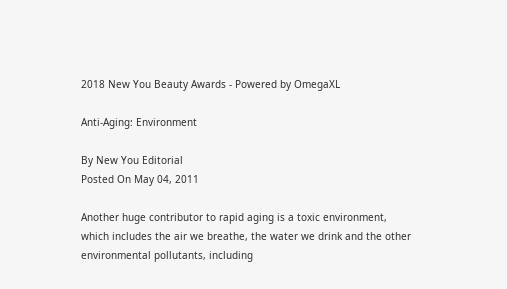2018 New You Beauty Awards - Powered by OmegaXL

Anti-Aging: Environment

By New You Editorial
Posted On May 04, 2011

Another huge contributor to rapid aging is a toxic environment, which includes the air we breathe, the water we drink and the other environmental pollutants, including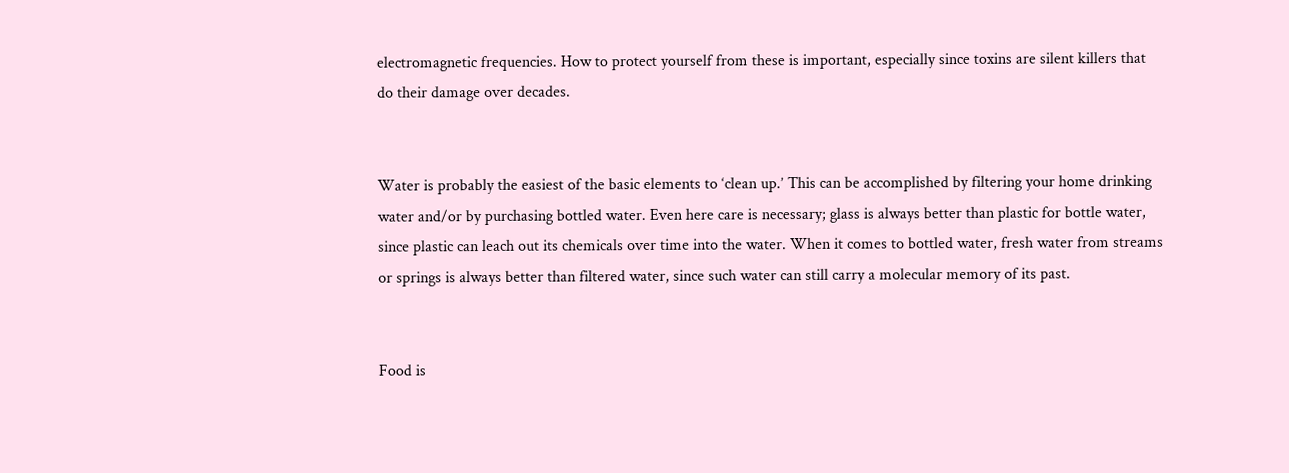electromagnetic frequencies. How to protect yourself from these is important, especially since toxins are silent killers that do their damage over decades.


Water is probably the easiest of the basic elements to ‘clean up.’ This can be accomplished by filtering your home drinking water and/or by purchasing bottled water. Even here care is necessary; glass is always better than plastic for bottle water, since plastic can leach out its chemicals over time into the water. When it comes to bottled water, fresh water from streams or springs is always better than filtered water, since such water can still carry a molecular memory of its past.


Food is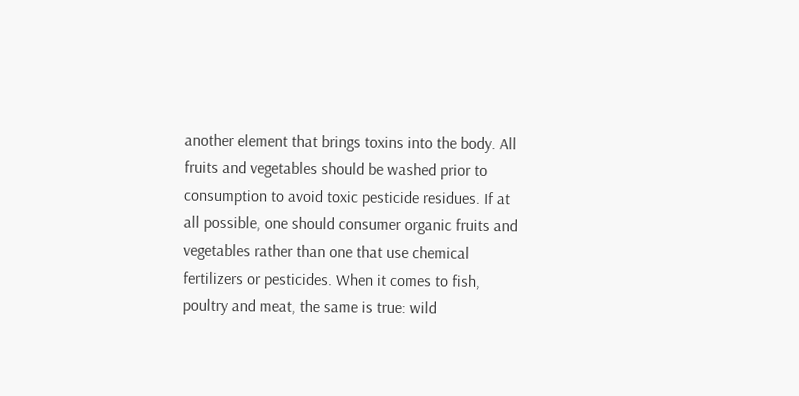another element that brings toxins into the body. All fruits and vegetables should be washed prior to consumption to avoid toxic pesticide residues. If at all possible, one should consumer organic fruits and vegetables rather than one that use chemical fertilizers or pesticides. When it comes to fish, poultry and meat, the same is true: wild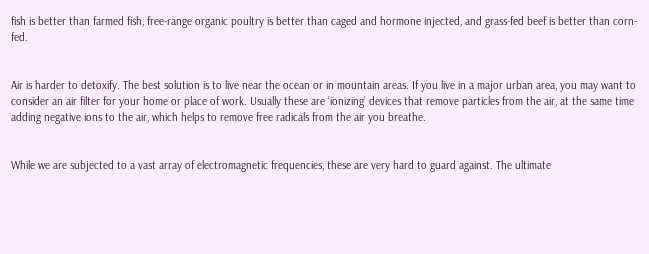fish is better than farmed fish, free-range organic poultry is better than caged and hormone injected, and grass-fed beef is better than corn-fed.


Air is harder to detoxify. The best solution is to live near the ocean or in mountain areas. If you live in a major urban area, you may want to consider an air filter for your home or place of work. Usually these are ‘ionizing’ devices that remove particles from the air, at the same time adding negative ions to the air, which helps to remove free radicals from the air you breathe.


While we are subjected to a vast array of electromagnetic frequencies, these are very hard to guard against. The ultimate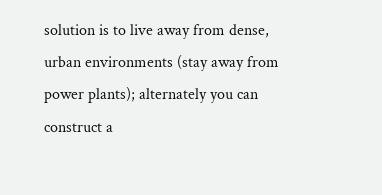solution is to live away from dense, urban environments (stay away from power plants); alternately you can construct a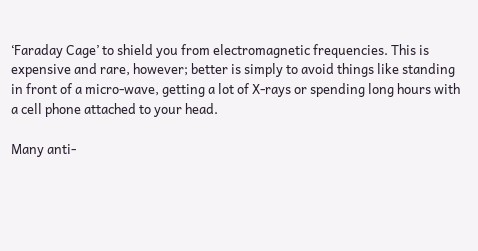‘Faraday Cage’ to shield you from electromagnetic frequencies. This is expensive and rare, however; better is simply to avoid things like standing in front of a micro-wave, getting a lot of X-rays or spending long hours with a cell phone attached to your head.

Many anti-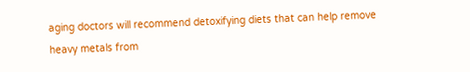aging doctors will recommend detoxifying diets that can help remove heavy metals from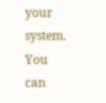your system. You can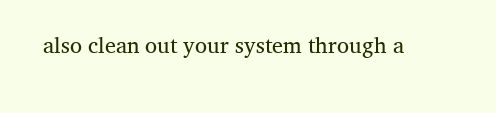also clean out your system through a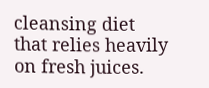cleansing diet that relies heavily on fresh juices.